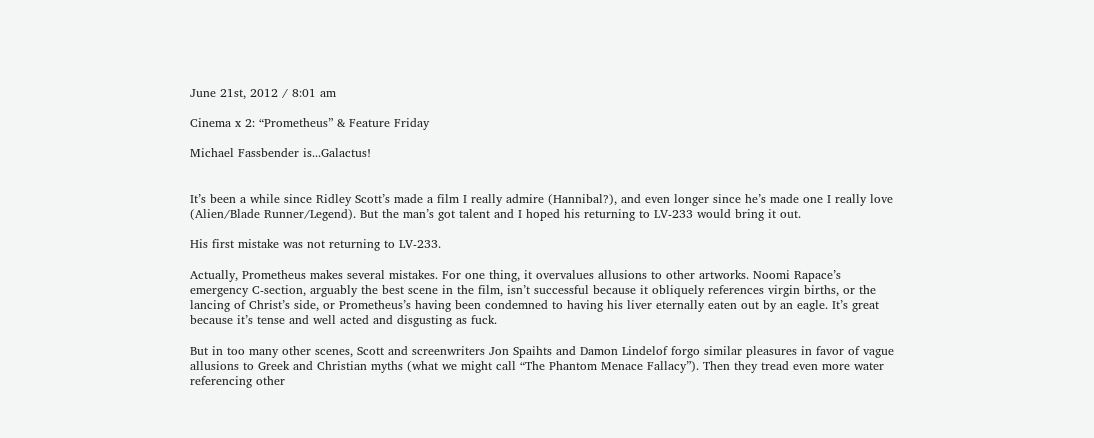June 21st, 2012 / 8:01 am

Cinema x 2: “Prometheus” & Feature Friday

Michael Fassbender is...Galactus!


It’s been a while since Ridley Scott’s made a film I really admire (Hannibal?), and even longer since he’s made one I really love (Alien/Blade Runner/Legend). But the man’s got talent and I hoped his returning to LV-233 would bring it out.

His first mistake was not returning to LV-233.

Actually, Prometheus makes several mistakes. For one thing, it overvalues allusions to other artworks. Noomi Rapace’s emergency C-section, arguably the best scene in the film, isn’t successful because it obliquely references virgin births, or the lancing of Christ’s side, or Prometheus’s having been condemned to having his liver eternally eaten out by an eagle. It’s great because it’s tense and well acted and disgusting as fuck.

But in too many other scenes, Scott and screenwriters Jon Spaihts and Damon Lindelof forgo similar pleasures in favor of vague allusions to Greek and Christian myths (what we might call “The Phantom Menace Fallacy”). Then they tread even more water referencing other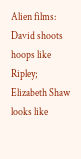Alien films: David shoots hoops like Ripley; Elizabeth Shaw looks like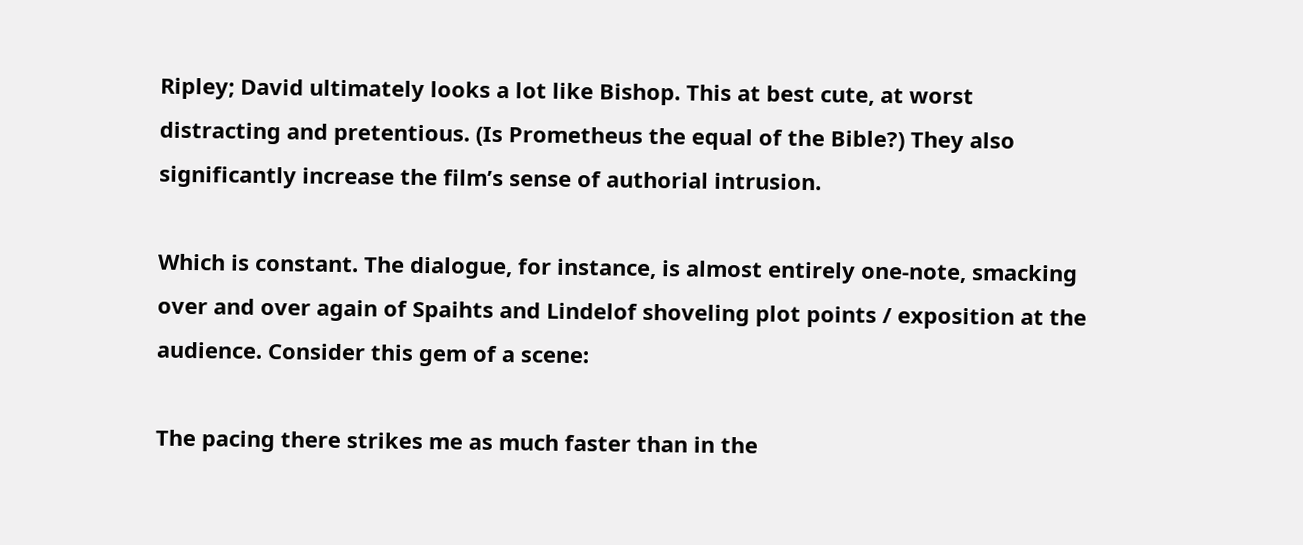Ripley; David ultimately looks a lot like Bishop. This at best cute, at worst distracting and pretentious. (Is Prometheus the equal of the Bible?) They also significantly increase the film’s sense of authorial intrusion.

Which is constant. The dialogue, for instance, is almost entirely one-note, smacking over and over again of Spaihts and Lindelof shoveling plot points / exposition at the audience. Consider this gem of a scene:

The pacing there strikes me as much faster than in the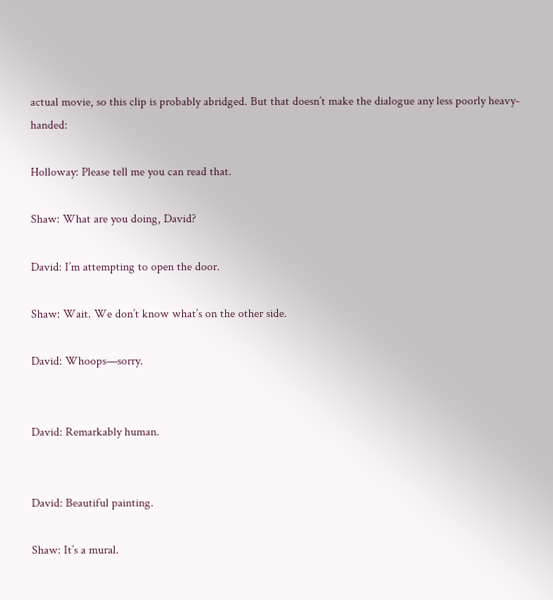actual movie, so this clip is probably abridged. But that doesn’t make the dialogue any less poorly heavy-handed:

Holloway: Please tell me you can read that.

Shaw: What are you doing, David?

David: I’m attempting to open the door.

Shaw: Wait. We don’t know what’s on the other side.

David: Whoops—sorry.


David: Remarkably human.


David: Beautiful painting.

Shaw: It’s a mural.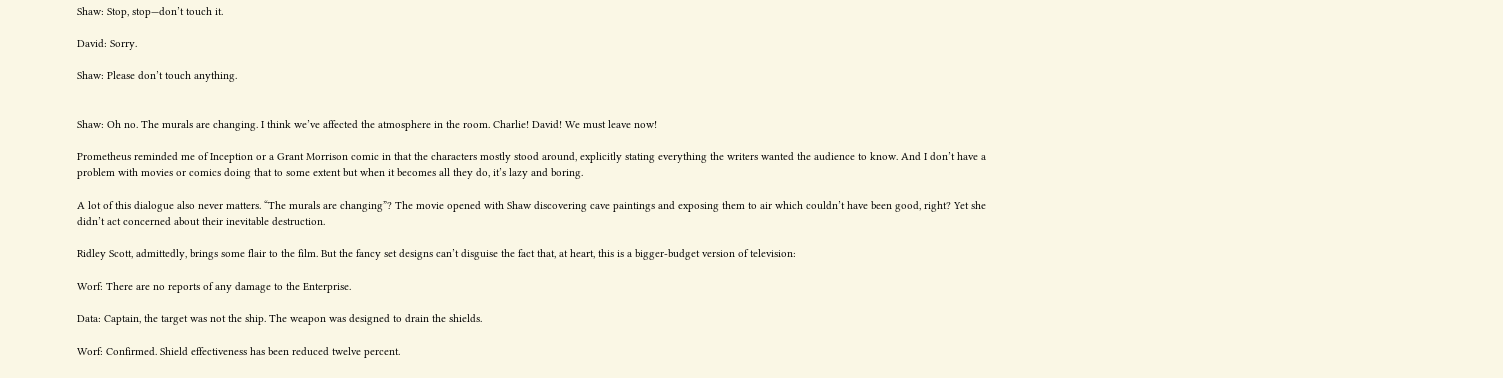Shaw: Stop, stop—don’t touch it.

David: Sorry.

Shaw: Please don’t touch anything.


Shaw: Oh no. The murals are changing. I think we’ve affected the atmosphere in the room. Charlie! David! We must leave now!

Prometheus reminded me of Inception or a Grant Morrison comic in that the characters mostly stood around, explicitly stating everything the writers wanted the audience to know. And I don’t have a problem with movies or comics doing that to some extent but when it becomes all they do, it’s lazy and boring.

A lot of this dialogue also never matters. “The murals are changing”? The movie opened with Shaw discovering cave paintings and exposing them to air which couldn’t have been good, right? Yet she didn’t act concerned about their inevitable destruction.

Ridley Scott, admittedly, brings some flair to the film. But the fancy set designs can’t disguise the fact that, at heart, this is a bigger-budget version of television:

Worf: There are no reports of any damage to the Enterprise.

Data: Captain, the target was not the ship. The weapon was designed to drain the shields.

Worf: Confirmed. Shield effectiveness has been reduced twelve percent.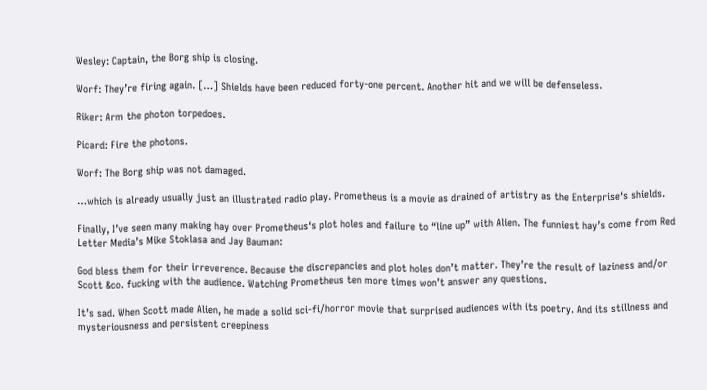Wesley: Captain, the Borg ship is closing.

Worf: They’re firing again. […] Shields have been reduced forty-one percent. Another hit and we will be defenseless.

Riker: Arm the photon torpedoes.

Picard: Fire the photons.

Worf: The Borg ship was not damaged.

…which is already usually just an illustrated radio play. Prometheus is a movie as drained of artistry as the Enterprise‘s shields.

Finally, I’ve seen many making hay over Prometheus‘s plot holes and failure to “line up” with Alien. The funniest hay’s come from Red Letter Media’s Mike Stoklasa and Jay Bauman:

God bless them for their irreverence. Because the discrepancies and plot holes don’t matter. They’re the result of laziness and/or Scott &co. fucking with the audience. Watching Prometheus ten more times won’t answer any questions.

It’s sad. When Scott made Alien, he made a solid sci-fi/horror movie that surprised audiences with its poetry. And its stillness and mysteriousness and persistent creepiness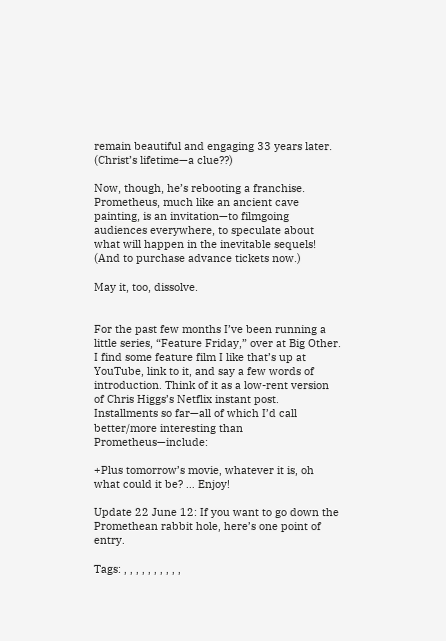remain beautiful and engaging 33 years later. (Christ’s lifetime—a clue??)

Now, though, he’s rebooting a franchise. Prometheus, much like an ancient cave painting, is an invitation—to filmgoing audiences everywhere, to speculate about what will happen in the inevitable sequels! (And to purchase advance tickets now.)

May it, too, dissolve.


For the past few months I’ve been running a little series, “Feature Friday,” over at Big Other. I find some feature film I like that’s up at YouTube, link to it, and say a few words of introduction. Think of it as a low-rent version of Chris Higgs’s Netflix instant post. Installments so far—all of which I’d call better/more interesting than Prometheus—include:

+Plus tomorrow’s movie, whatever it is, oh what could it be? … Enjoy!

Update 22 June 12: If you want to go down the Promethean rabbit hole, here’s one point of entry.

Tags: , , , , , , , , , ,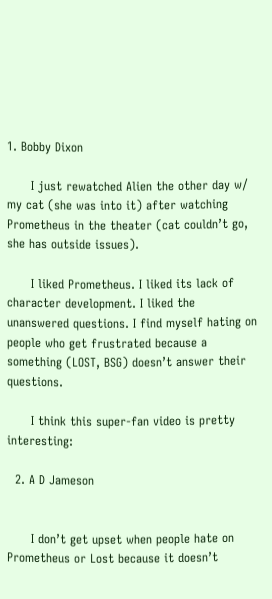1. Bobby Dixon

      I just rewatched Alien the other day w/ my cat (she was into it) after watching Prometheus in the theater (cat couldn’t go, she has outside issues).

      I liked Prometheus. I liked its lack of character development. I liked the unanswered questions. I find myself hating on people who get frustrated because a something (LOST, BSG) doesn’t answer their questions.

      I think this super-fan video is pretty interesting:

  2. A D Jameson


      I don’t get upset when people hate on Prometheus or Lost because it doesn’t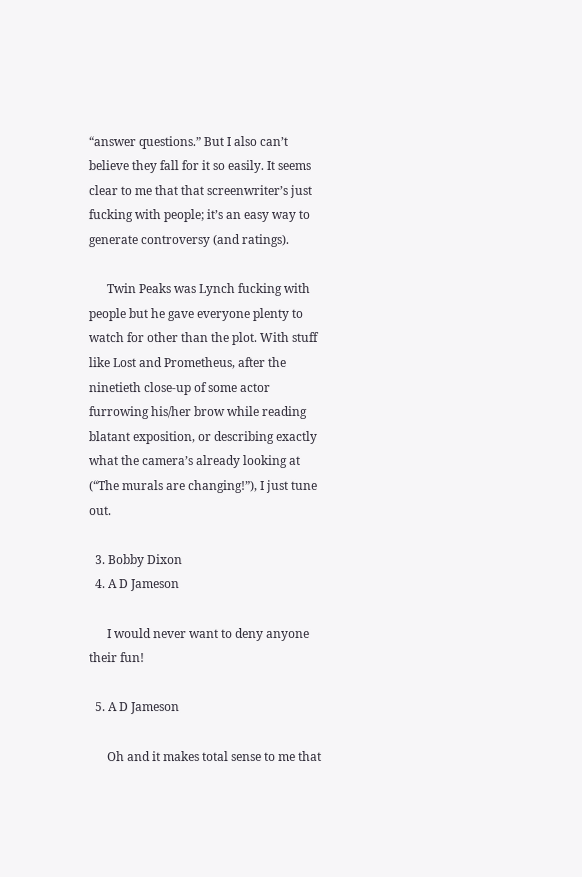“answer questions.” But I also can’t believe they fall for it so easily. It seems clear to me that that screenwriter’s just fucking with people; it’s an easy way to generate controversy (and ratings).

      Twin Peaks was Lynch fucking with people but he gave everyone plenty to watch for other than the plot. With stuff like Lost and Prometheus, after the ninetieth close-up of some actor furrowing his/her brow while reading blatant exposition, or describing exactly what the camera’s already looking at (“The murals are changing!”), I just tune out.

  3. Bobby Dixon
  4. A D Jameson

      I would never want to deny anyone their fun!

  5. A D Jameson

      Oh and it makes total sense to me that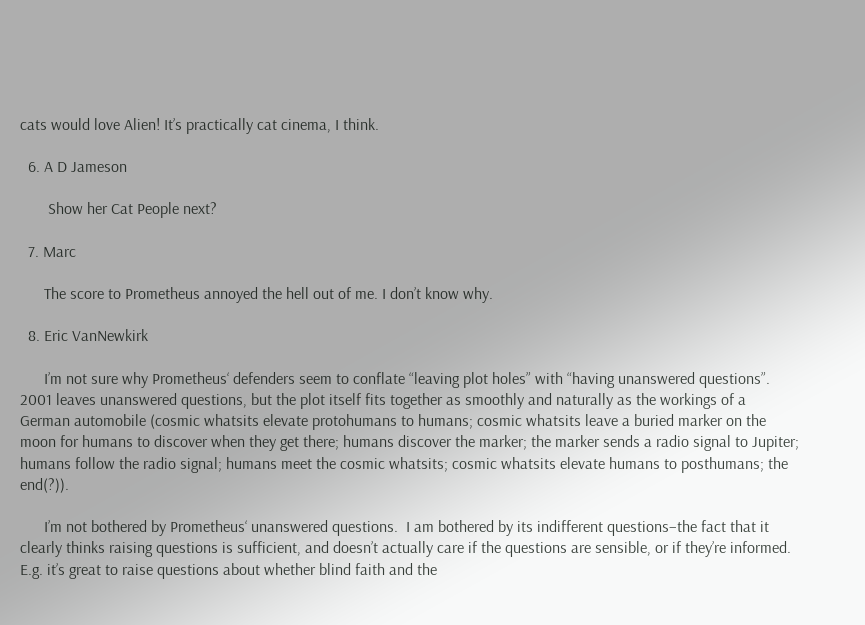cats would love Alien! It’s practically cat cinema, I think.

  6. A D Jameson

       Show her Cat People next?

  7. Marc

      The score to Prometheus annoyed the hell out of me. I don’t know why.

  8. Eric VanNewkirk

      I’m not sure why Prometheus‘ defenders seem to conflate “leaving plot holes” with “having unanswered questions”.  2001 leaves unanswered questions, but the plot itself fits together as smoothly and naturally as the workings of a German automobile (cosmic whatsits elevate protohumans to humans; cosmic whatsits leave a buried marker on the moon for humans to discover when they get there; humans discover the marker; the marker sends a radio signal to Jupiter; humans follow the radio signal; humans meet the cosmic whatsits; cosmic whatsits elevate humans to posthumans; the end(?)).

      I’m not bothered by Prometheus‘ unanswered questions.  I am bothered by its indifferent questions–the fact that it clearly thinks raising questions is sufficient, and doesn’t actually care if the questions are sensible, or if they’re informed.  E.g. it’s great to raise questions about whether blind faith and the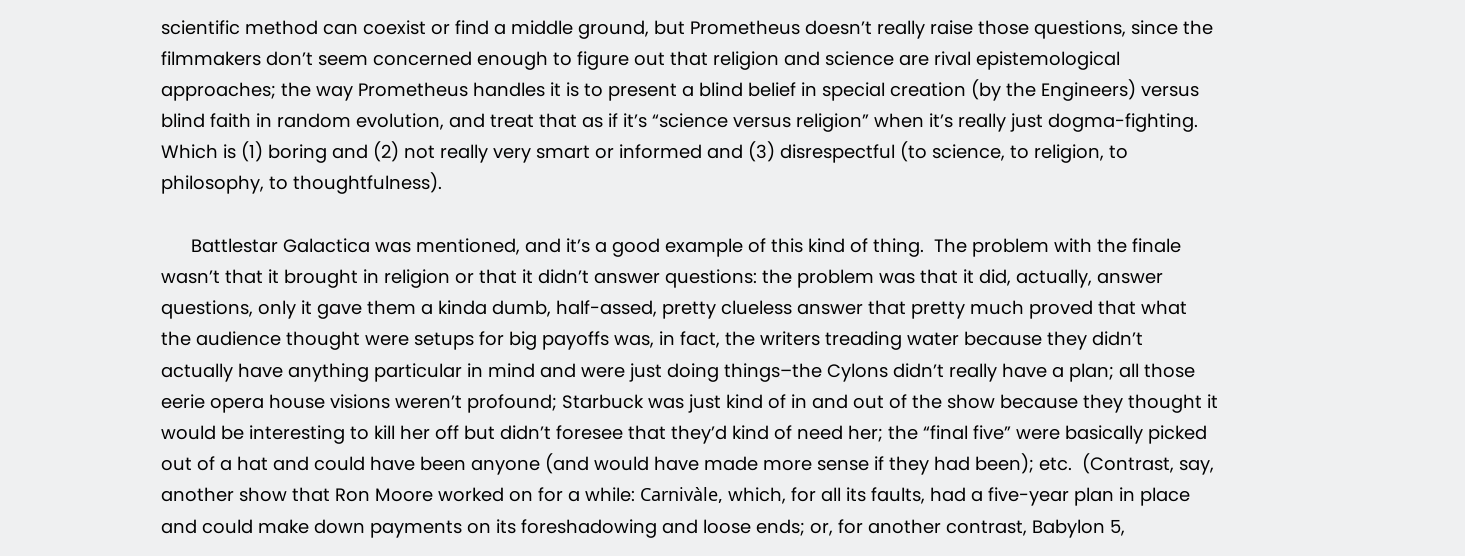scientific method can coexist or find a middle ground, but Prometheus doesn’t really raise those questions, since the filmmakers don’t seem concerned enough to figure out that religion and science are rival epistemological approaches; the way Prometheus handles it is to present a blind belief in special creation (by the Engineers) versus blind faith in random evolution, and treat that as if it’s “science versus religion” when it’s really just dogma-fighting.  Which is (1) boring and (2) not really very smart or informed and (3) disrespectful (to science, to religion, to philosophy, to thoughtfulness).

      Battlestar Galactica was mentioned, and it’s a good example of this kind of thing.  The problem with the finale wasn’t that it brought in religion or that it didn’t answer questions: the problem was that it did, actually, answer questions, only it gave them a kinda dumb, half-assed, pretty clueless answer that pretty much proved that what the audience thought were setups for big payoffs was, in fact, the writers treading water because they didn’t actually have anything particular in mind and were just doing things–the Cylons didn’t really have a plan; all those eerie opera house visions weren’t profound; Starbuck was just kind of in and out of the show because they thought it would be interesting to kill her off but didn’t foresee that they’d kind of need her; the “final five” were basically picked out of a hat and could have been anyone (and would have made more sense if they had been); etc.  (Contrast, say, another show that Ron Moore worked on for a while: Carnivàle, which, for all its faults, had a five-year plan in place and could make down payments on its foreshadowing and loose ends; or, for another contrast, Babylon 5,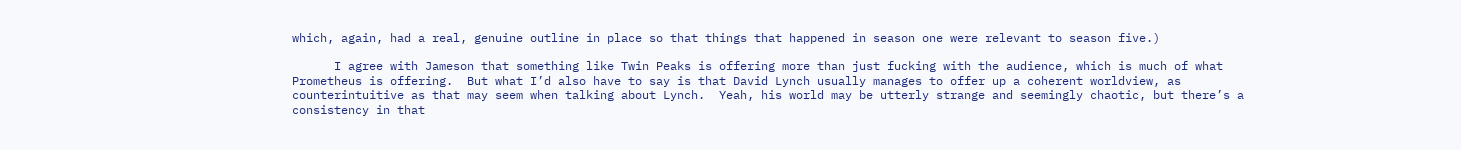which, again, had a real, genuine outline in place so that things that happened in season one were relevant to season five.)

      I agree with Jameson that something like Twin Peaks is offering more than just fucking with the audience, which is much of what Prometheus is offering.  But what I’d also have to say is that David Lynch usually manages to offer up a coherent worldview, as counterintuitive as that may seem when talking about Lynch.  Yeah, his world may be utterly strange and seemingly chaotic, but there’s a consistency in that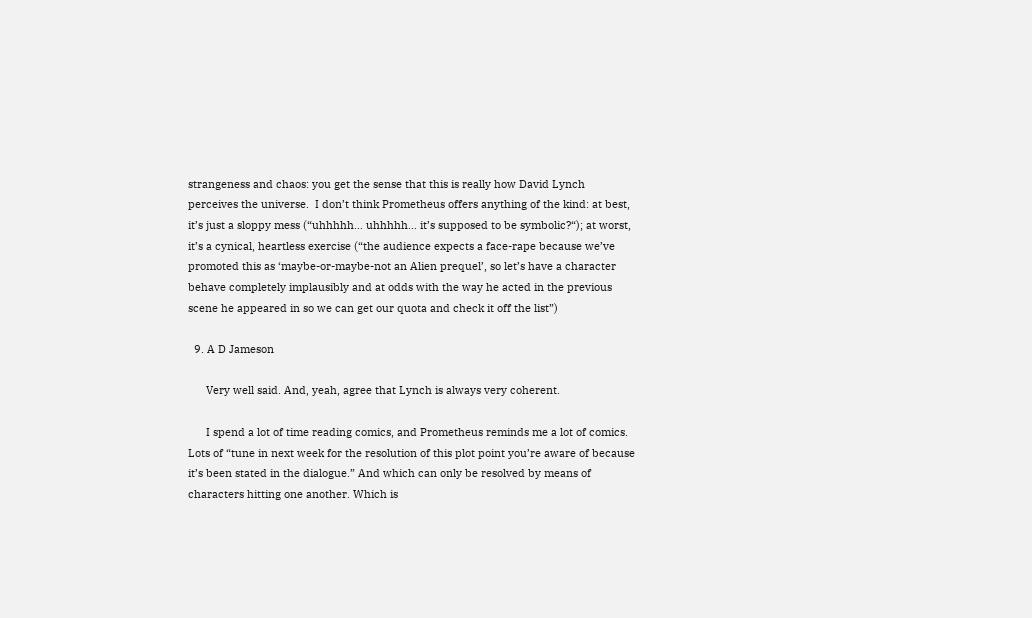strangeness and chaos: you get the sense that this is really how David Lynch perceives the universe.  I don’t think Prometheus offers anything of the kind: at best, it’s just a sloppy mess (“uhhhhh… uhhhhh… it’s supposed to be symbolic?“); at worst, it’s a cynical, heartless exercise (“the audience expects a face-rape because we’ve promoted this as ‘maybe-or-maybe-not an Alien prequel’, so let’s have a character behave completely implausibly and at odds with the way he acted in the previous scene he appeared in so we can get our quota and check it off the list”)

  9. A D Jameson

      Very well said. And, yeah, agree that Lynch is always very coherent.

      I spend a lot of time reading comics, and Prometheus reminds me a lot of comics. Lots of “tune in next week for the resolution of this plot point you’re aware of because it’s been stated in the dialogue.” And which can only be resolved by means of characters hitting one another. Which is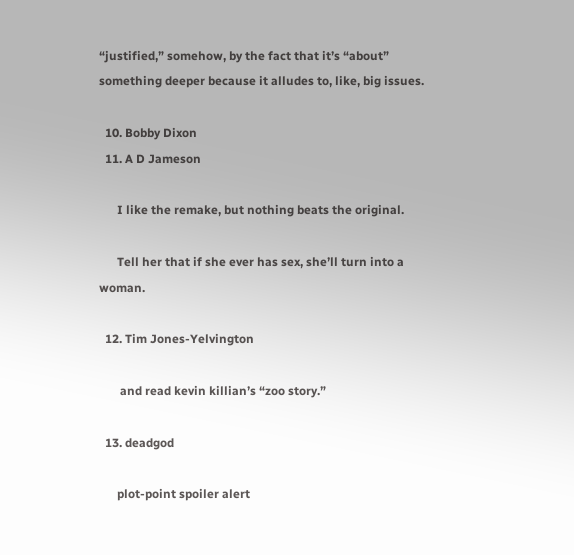“justified,” somehow, by the fact that it’s “about” something deeper because it alludes to, like, big issues.

  10. Bobby Dixon
  11. A D Jameson

      I like the remake, but nothing beats the original.

      Tell her that if she ever has sex, she’ll turn into a woman.

  12. Tim Jones-Yelvington

       and read kevin killian’s “zoo story.”

  13. deadgod

      plot-point spoiler alert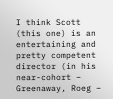I think Scott (this one) is an entertaining and pretty competent director (in his near-cohort – Greenaway, Roeg –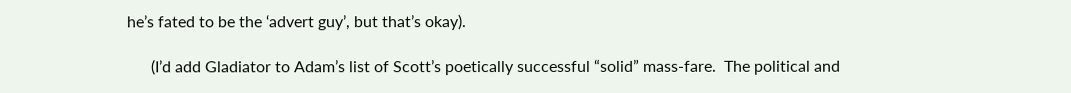he’s fated to be the ‘advert guy’, but that’s okay).

      (I’d add Gladiator to Adam’s list of Scott’s poetically successful “solid” mass-fare.  The political and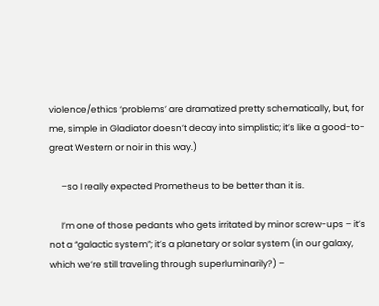violence/ethics ‘problems’ are dramatized pretty schematically, but, for me, simple in Gladiator doesn’t decay into simplistic; it’s like a good-to-great Western or noir in this way.)

      –so I really expected Prometheus to be better than it is.

      I’m one of those pedants who gets irritated by minor screw-ups – it’s not a “galactic system”; it’s a planetary or solar system (in our galaxy, which we’re still traveling through superluminarily?) –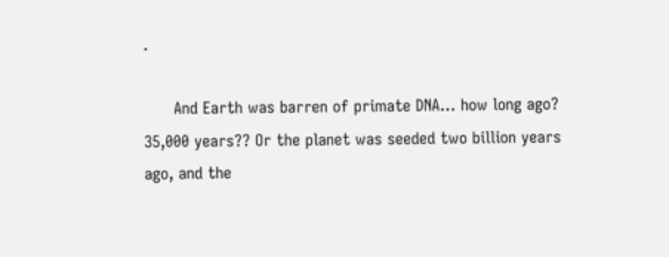.

      And Earth was barren of primate DNA… how long ago?  35,000 years?? Or the planet was seeded two billion years ago, and the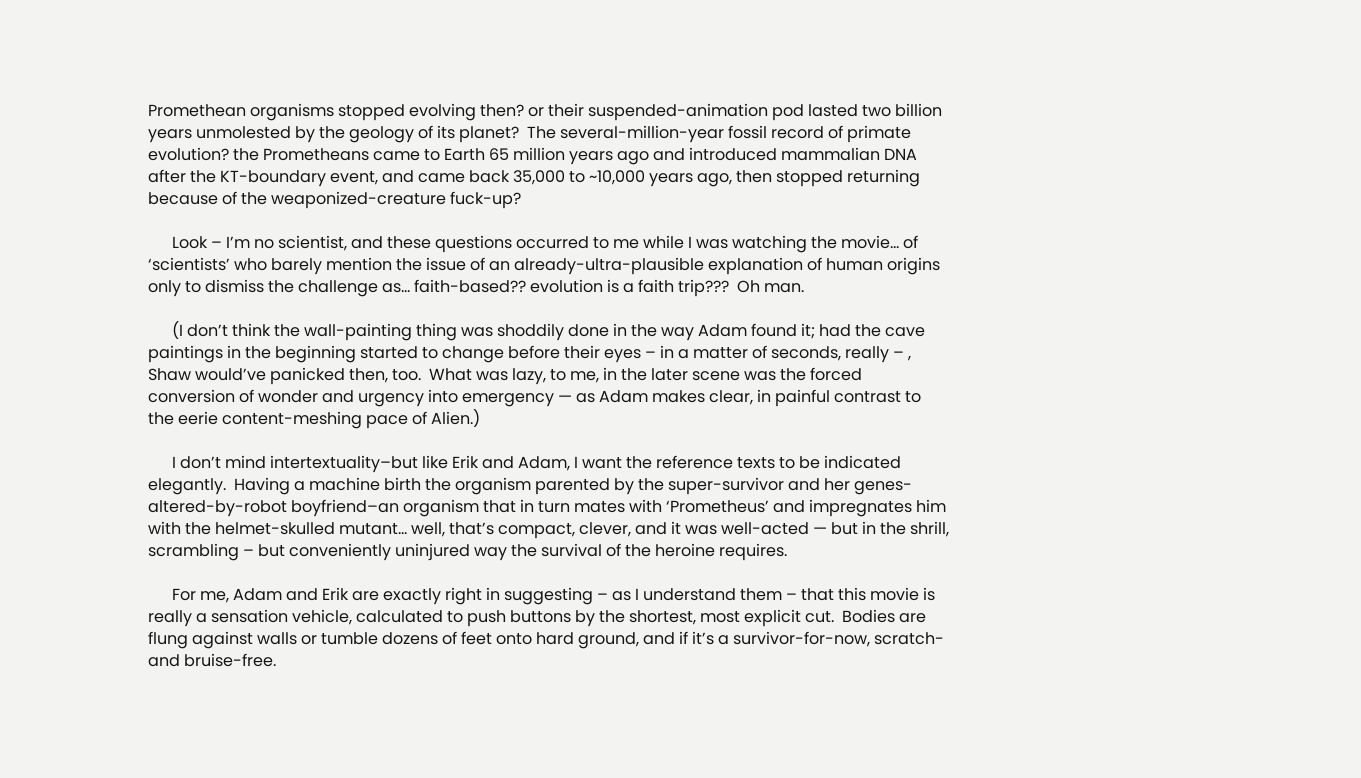Promethean organisms stopped evolving then? or their suspended-animation pod lasted two billion years unmolested by the geology of its planet?  The several-million-year fossil record of primate evolution? the Prometheans came to Earth 65 million years ago and introduced mammalian DNA after the KT-boundary event, and came back 35,000 to ~10,000 years ago, then stopped returning because of the weaponized-creature fuck-up?

      Look – I’m no scientist, and these questions occurred to me while I was watching the movie… of ‘scientists’ who barely mention the issue of an already-ultra-plausible explanation of human origins only to dismiss the challenge as… faith-based?? evolution is a faith trip???  Oh man.

      (I don’t think the wall-painting thing was shoddily done in the way Adam found it; had the cave paintings in the beginning started to change before their eyes – in a matter of seconds, really – , Shaw would’ve panicked then, too.  What was lazy, to me, in the later scene was the forced conversion of wonder and urgency into emergency — as Adam makes clear, in painful contrast to the eerie content-meshing pace of Alien.)

      I don’t mind intertextuality–but like Erik and Adam, I want the reference texts to be indicated elegantly.  Having a machine birth the organism parented by the super-survivor and her genes-altered-by-robot boyfriend–an organism that in turn mates with ‘Prometheus’ and impregnates him with the helmet-skulled mutant… well, that’s compact, clever, and it was well-acted — but in the shrill, scrambling – but conveniently uninjured way the survival of the heroine requires.

      For me, Adam and Erik are exactly right in suggesting – as I understand them – that this movie is really a sensation vehicle, calculated to push buttons by the shortest, most explicit cut.  Bodies are flung against walls or tumble dozens of feet onto hard ground, and if it’s a survivor-for-now, scratch- and bruise-free.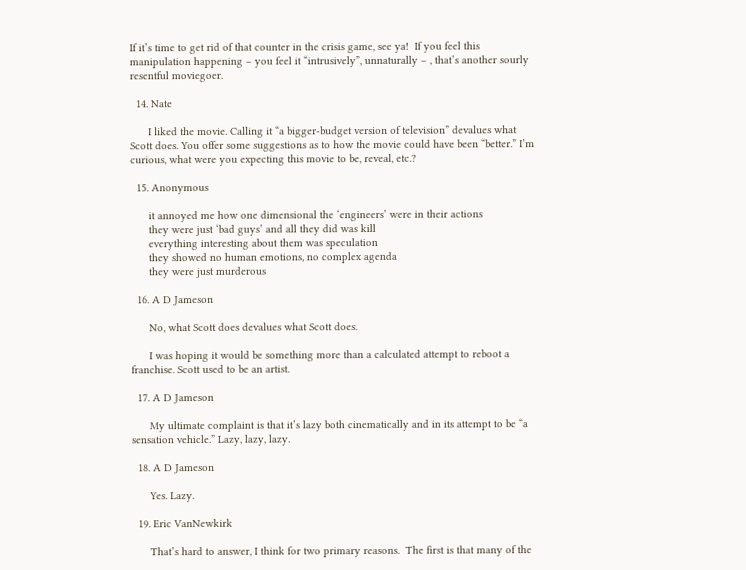If it’s time to get rid of that counter in the crisis game, see ya!  If you feel this manipulation happening – you feel it “intrusively”, unnaturally – , that’s another sourly resentful moviegoer.

  14. Nate

      I liked the movie. Calling it “a bigger-budget version of television” devalues what Scott does. You offer some suggestions as to how the movie could have been “better.” I’m curious, what were you expecting this movie to be, reveal, etc.?

  15. Anonymous

      it annoyed me how one dimensional the ‘engineers’ were in their actions
      they were just ‘bad guys’ and all they did was kill
      everything interesting about them was speculation
      they showed no human emotions, no complex agenda
      they were just murderous

  16. A D Jameson

      No, what Scott does devalues what Scott does.

      I was hoping it would be something more than a calculated attempt to reboot a franchise. Scott used to be an artist.

  17. A D Jameson

      My ultimate complaint is that it’s lazy both cinematically and in its attempt to be “a sensation vehicle.” Lazy, lazy, lazy.

  18. A D Jameson

      Yes. Lazy.

  19. Eric VanNewkirk

      That’s hard to answer, I think for two primary reasons.  The first is that many of the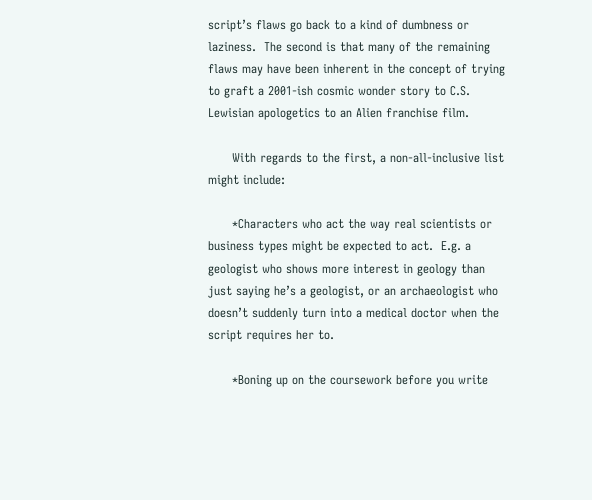script’s flaws go back to a kind of dumbness or laziness.  The second is that many of the remaining flaws may have been inherent in the concept of trying to graft a 2001-ish cosmic wonder story to C.S. Lewisian apologetics to an Alien franchise film.

      With regards to the first, a non-all-inclusive list might include:

      *Characters who act the way real scientists or business types might be expected to act.  E.g. a geologist who shows more interest in geology than just saying he’s a geologist, or an archaeologist who doesn’t suddenly turn into a medical doctor when the script requires her to.

      *Boning up on the coursework before you write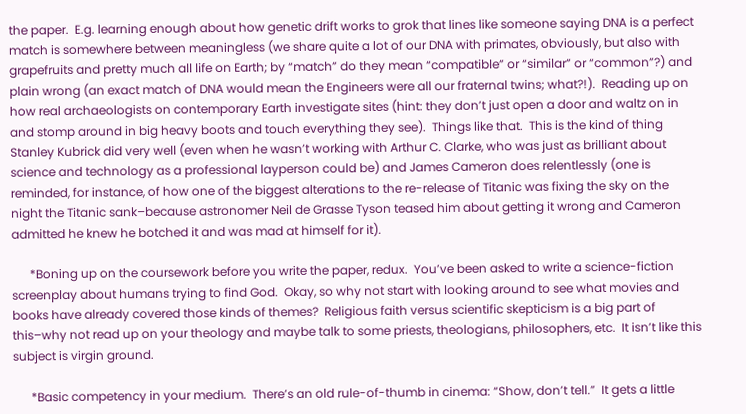the paper.  E.g. learning enough about how genetic drift works to grok that lines like someone saying DNA is a perfect match is somewhere between meaningless (we share quite a lot of our DNA with primates, obviously, but also with grapefruits and pretty much all life on Earth; by “match” do they mean “compatible” or “similar” or “common”?) and plain wrong (an exact match of DNA would mean the Engineers were all our fraternal twins; what?!).  Reading up on how real archaeologists on contemporary Earth investigate sites (hint: they don’t just open a door and waltz on in and stomp around in big heavy boots and touch everything they see).  Things like that.  This is the kind of thing Stanley Kubrick did very well (even when he wasn’t working with Arthur C. Clarke, who was just as brilliant about science and technology as a professional layperson could be) and James Cameron does relentlessly (one is reminded, for instance, of how one of the biggest alterations to the re-release of Titanic was fixing the sky on the night the Titanic sank–because astronomer Neil de Grasse Tyson teased him about getting it wrong and Cameron admitted he knew he botched it and was mad at himself for it).

      *Boning up on the coursework before you write the paper, redux.  You’ve been asked to write a science-fiction screenplay about humans trying to find God.  Okay, so why not start with looking around to see what movies and books have already covered those kinds of themes?  Religious faith versus scientific skepticism is a big part of this–why not read up on your theology and maybe talk to some priests, theologians, philosophers, etc.  It isn’t like this subject is virgin ground.

      *Basic competency in your medium.  There’s an old rule-of-thumb in cinema: “Show, don’t tell.”  It gets a little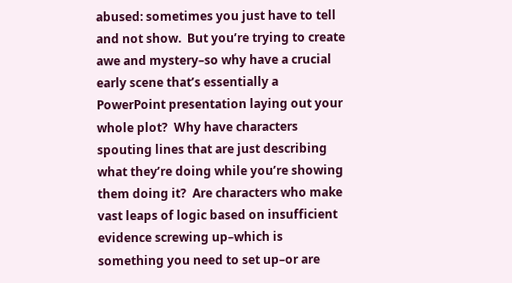abused: sometimes you just have to tell and not show.  But you’re trying to create awe and mystery–so why have a crucial early scene that’s essentially a PowerPoint presentation laying out your whole plot?  Why have characters spouting lines that are just describing what they’re doing while you’re showing them doing it?  Are characters who make vast leaps of logic based on insufficient evidence screwing up–which is something you need to set up–or are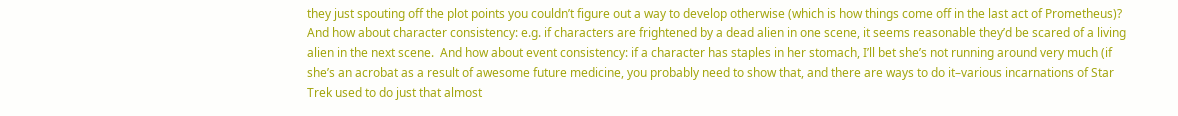they just spouting off the plot points you couldn’t figure out a way to develop otherwise (which is how things come off in the last act of Prometheus)?  And how about character consistency: e.g. if characters are frightened by a dead alien in one scene, it seems reasonable they’d be scared of a living alien in the next scene.  And how about event consistency: if a character has staples in her stomach, I’ll bet she’s not running around very much (if she’s an acrobat as a result of awesome future medicine, you probably need to show that, and there are ways to do it–various incarnations of Star Trek used to do just that almost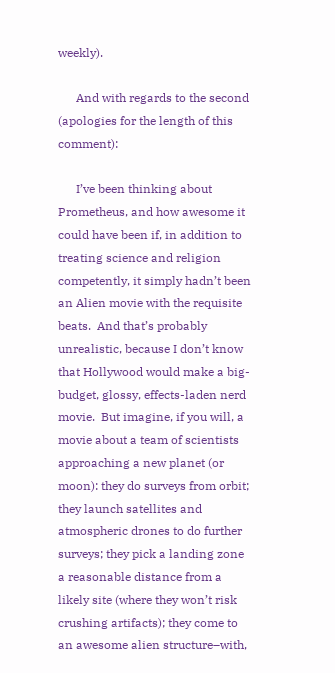weekly).

      And with regards to the second (apologies for the length of this comment):

      I’ve been thinking about Prometheus, and how awesome it could have been if, in addition to treating science and religion competently, it simply hadn’t been an Alien movie with the requisite beats.  And that’s probably unrealistic, because I don’t know that Hollywood would make a big-budget, glossy, effects-laden nerd movie.  But imagine, if you will, a movie about a team of scientists approaching a new planet (or moon): they do surveys from orbit; they launch satellites and atmospheric drones to do further surveys; they pick a landing zone a reasonable distance from a likely site (where they won’t risk crushing artifacts); they come to an awesome alien structure–with,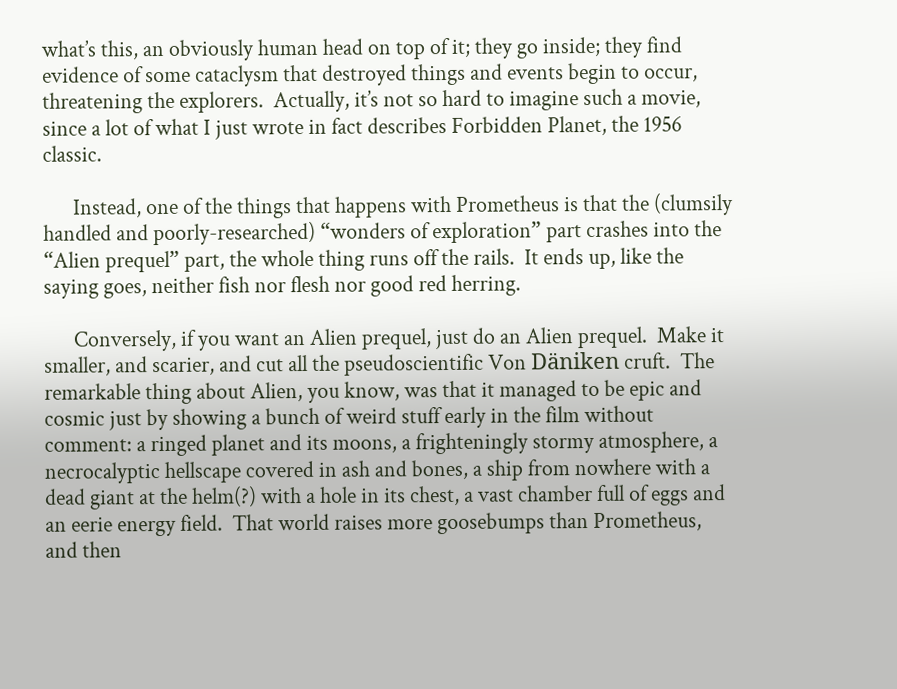what’s this, an obviously human head on top of it; they go inside; they find evidence of some cataclysm that destroyed things and events begin to occur, threatening the explorers.  Actually, it’s not so hard to imagine such a movie, since a lot of what I just wrote in fact describes Forbidden Planet, the 1956 classic.

      Instead, one of the things that happens with Prometheus is that the (clumsily handled and poorly-researched) “wonders of exploration” part crashes into the “Alien prequel” part, the whole thing runs off the rails.  It ends up, like the saying goes, neither fish nor flesh nor good red herring.

      Conversely, if you want an Alien prequel, just do an Alien prequel.  Make it smaller, and scarier, and cut all the pseudoscientific Von Däniken cruft.  The remarkable thing about Alien, you know, was that it managed to be epic and cosmic just by showing a bunch of weird stuff early in the film without comment: a ringed planet and its moons, a frighteningly stormy atmosphere, a necrocalyptic hellscape covered in ash and bones, a ship from nowhere with a dead giant at the helm(?) with a hole in its chest, a vast chamber full of eggs and an eerie energy field.  That world raises more goosebumps than Prometheus, and then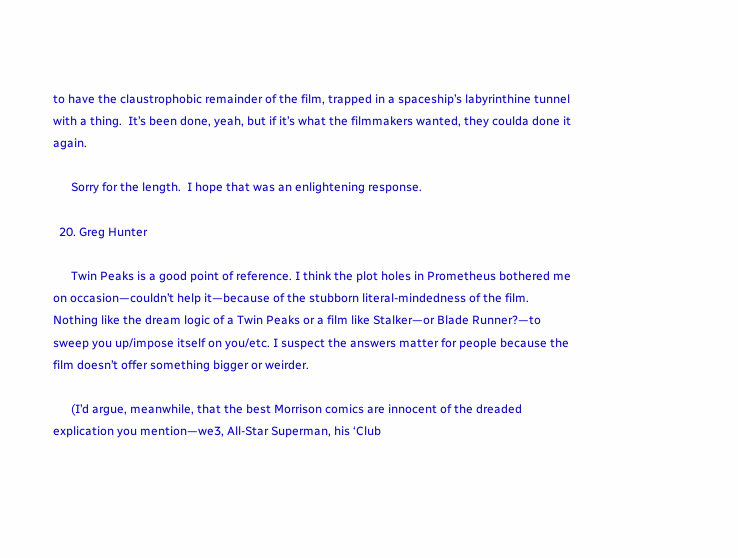to have the claustrophobic remainder of the film, trapped in a spaceship’s labyrinthine tunnel with a thing.  It’s been done, yeah, but if it’s what the filmmakers wanted, they coulda done it again.

      Sorry for the length.  I hope that was an enlightening response.

  20. Greg Hunter

      Twin Peaks is a good point of reference. I think the plot holes in Prometheus bothered me on occasion—couldn’t help it—because of the stubborn literal-mindedness of the film. Nothing like the dream logic of a Twin Peaks or a film like Stalker—or Blade Runner?—to sweep you up/impose itself on you/etc. I suspect the answers matter for people because the film doesn’t offer something bigger or weirder.

      (I’d argue, meanwhile, that the best Morrison comics are innocent of the dreaded explication you mention—we3, All-Star Superman, his ‘Club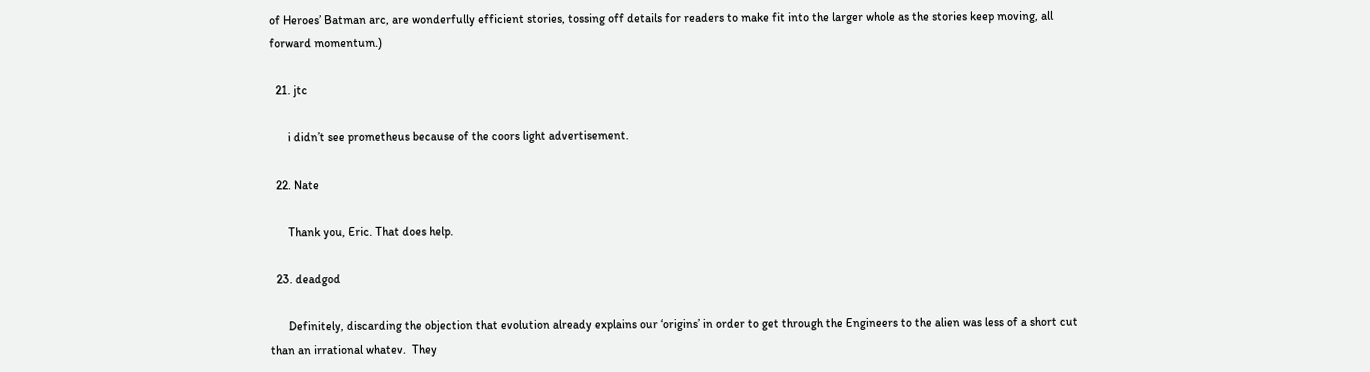of Heroes’ Batman arc, are wonderfully efficient stories, tossing off details for readers to make fit into the larger whole as the stories keep moving, all forward momentum.)

  21. jtc

      i didn’t see prometheus because of the coors light advertisement.

  22. Nate

      Thank you, Eric. That does help.

  23. deadgod

      Definitely, discarding the objection that evolution already explains our ‘origins’ in order to get through the Engineers to the alien was less of a short cut than an irrational whatev.  They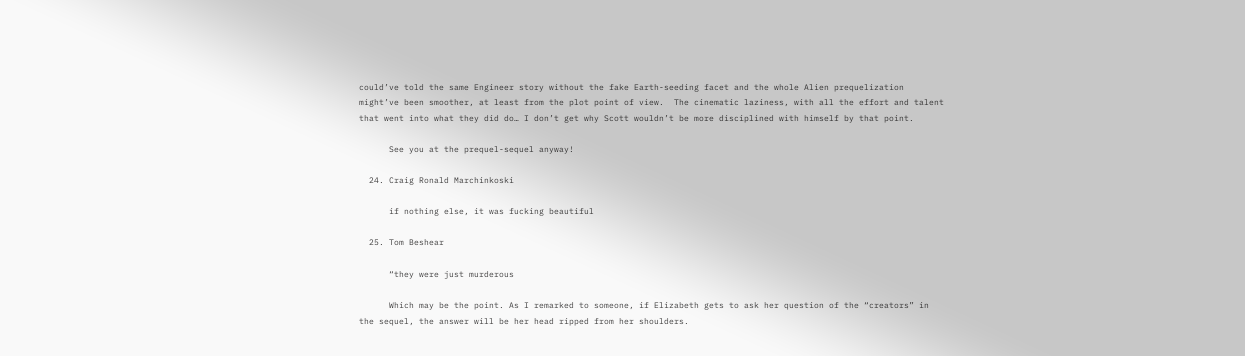could’ve told the same Engineer story without the fake Earth-seeding facet and the whole Alien prequelization might’ve been smoother, at least from the plot point of view.  The cinematic laziness, with all the effort and talent that went into what they did do… I don’t get why Scott wouldn’t be more disciplined with himself by that point.

      See you at the prequel-sequel anyway!

  24. Craig Ronald Marchinkoski

      if nothing else, it was fucking beautiful

  25. Tom Beshear

      “they were just murderous

      Which may be the point. As I remarked to someone, if Elizabeth gets to ask her question of the “creators” in the sequel, the answer will be her head ripped from her shoulders.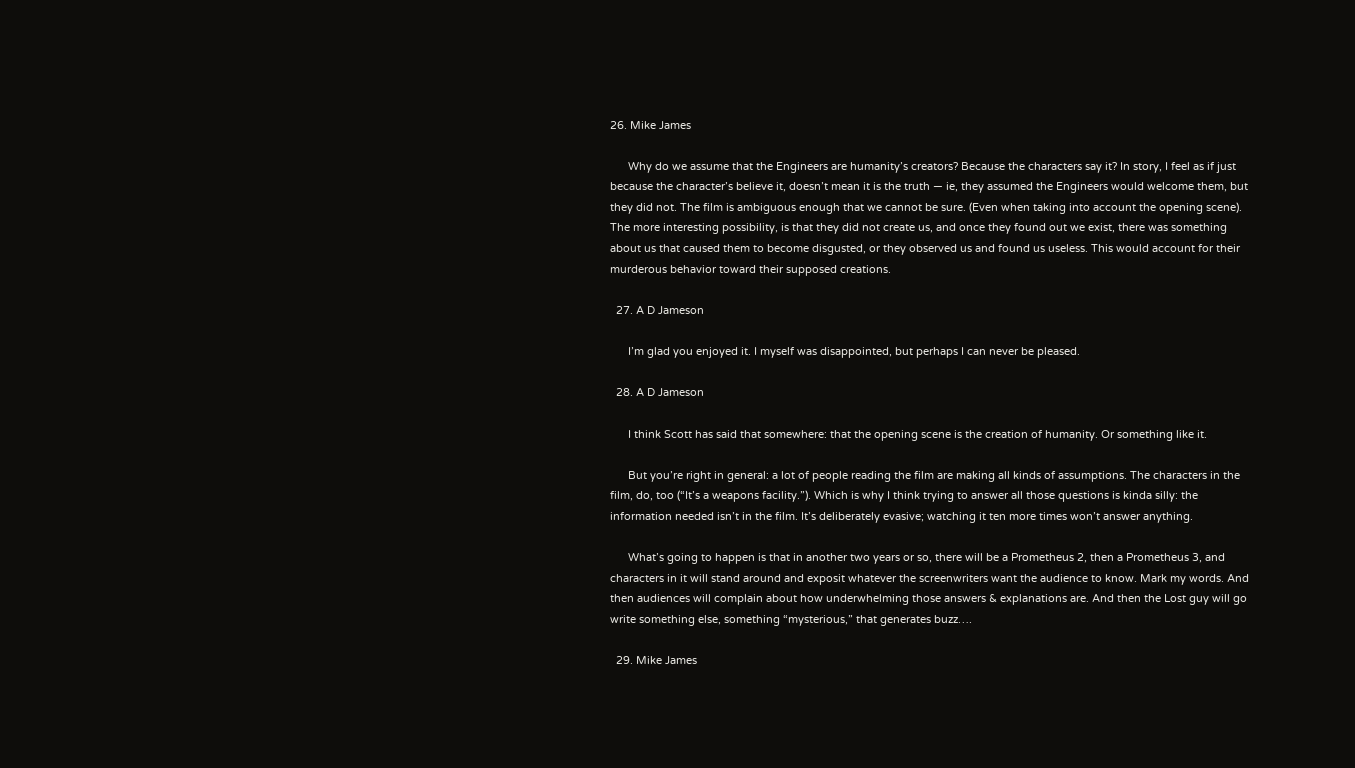26. Mike James

      Why do we assume that the Engineers are humanity’s creators? Because the characters say it? In story, I feel as if just because the character’s believe it, doesn’t mean it is the truth — ie, they assumed the Engineers would welcome them, but they did not. The film is ambiguous enough that we cannot be sure. (Even when taking into account the opening scene). The more interesting possibility, is that they did not create us, and once they found out we exist, there was something about us that caused them to become disgusted, or they observed us and found us useless. This would account for their murderous behavior toward their supposed creations.

  27. A D Jameson

      I’m glad you enjoyed it. I myself was disappointed, but perhaps I can never be pleased.

  28. A D Jameson

      I think Scott has said that somewhere: that the opening scene is the creation of humanity. Or something like it.

      But you’re right in general: a lot of people reading the film are making all kinds of assumptions. The characters in the film, do, too (“It’s a weapons facility.”). Which is why I think trying to answer all those questions is kinda silly: the information needed isn’t in the film. It’s deliberately evasive; watching it ten more times won’t answer anything.

      What’s going to happen is that in another two years or so, there will be a Prometheus 2, then a Prometheus 3, and characters in it will stand around and exposit whatever the screenwriters want the audience to know. Mark my words. And then audiences will complain about how underwhelming those answers & explanations are. And then the Lost guy will go write something else, something “mysterious,” that generates buzz….

  29. Mike James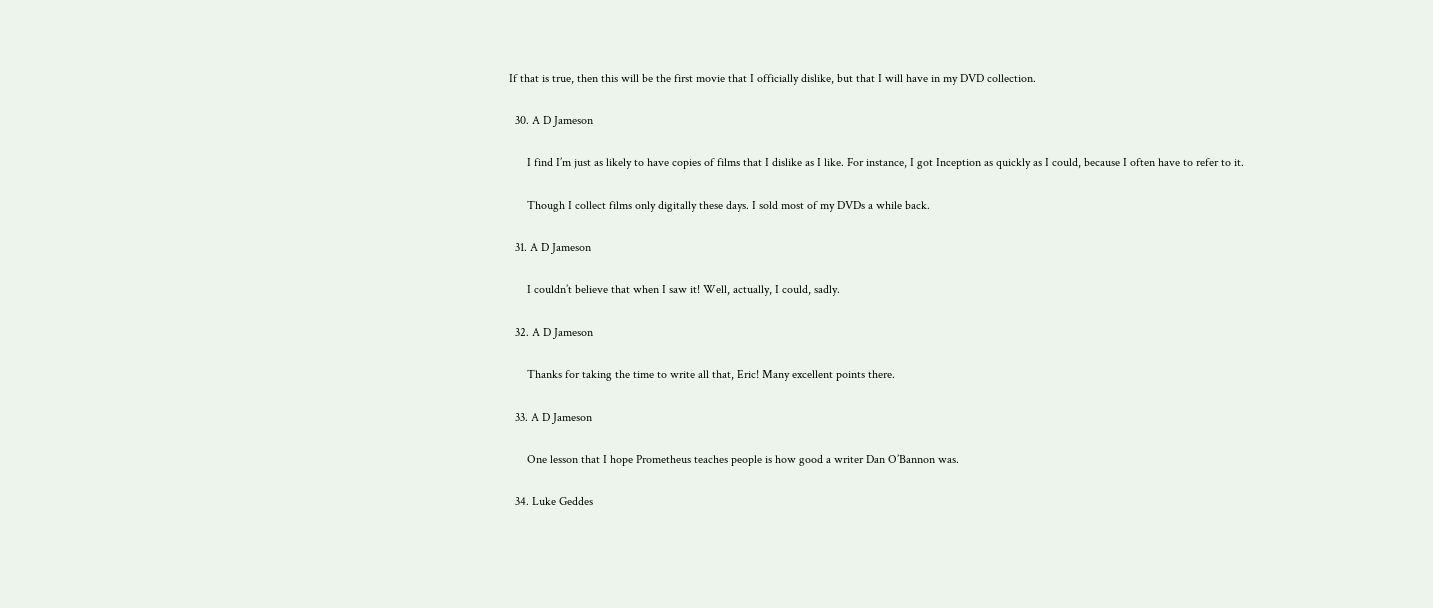If that is true, then this will be the first movie that I officially dislike, but that I will have in my DVD collection.

  30. A D Jameson

      I find I’m just as likely to have copies of films that I dislike as I like. For instance, I got Inception as quickly as I could, because I often have to refer to it.

      Though I collect films only digitally these days. I sold most of my DVDs a while back.

  31. A D Jameson

      I couldn’t believe that when I saw it! Well, actually, I could, sadly.

  32. A D Jameson

      Thanks for taking the time to write all that, Eric! Many excellent points there.

  33. A D Jameson

      One lesson that I hope Prometheus teaches people is how good a writer Dan O’Bannon was.

  34. Luke Geddes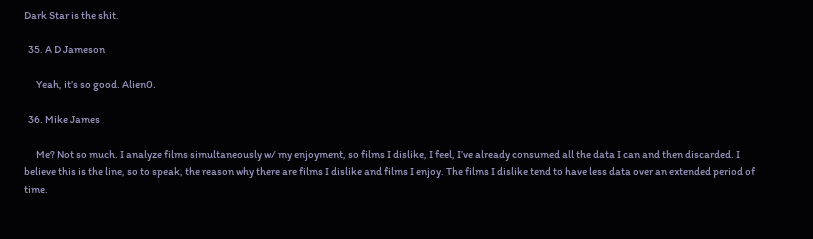Dark Star is the shit.

  35. A D Jameson

      Yeah, it’s so good. Alien0.

  36. Mike James

      Me? Not so much. I analyze films simultaneously w/ my enjoyment, so films I dislike, I feel, I’ve already consumed all the data I can and then discarded. I believe this is the line, so to speak, the reason why there are films I dislike and films I enjoy. The films I dislike tend to have less data over an extended period of time.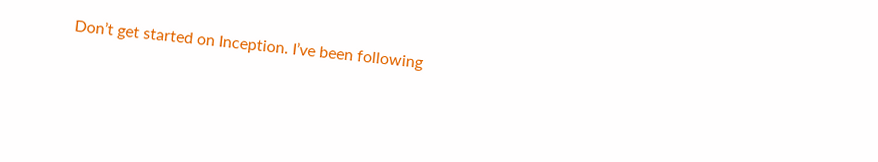Don’t get started on Inception. I’ve been following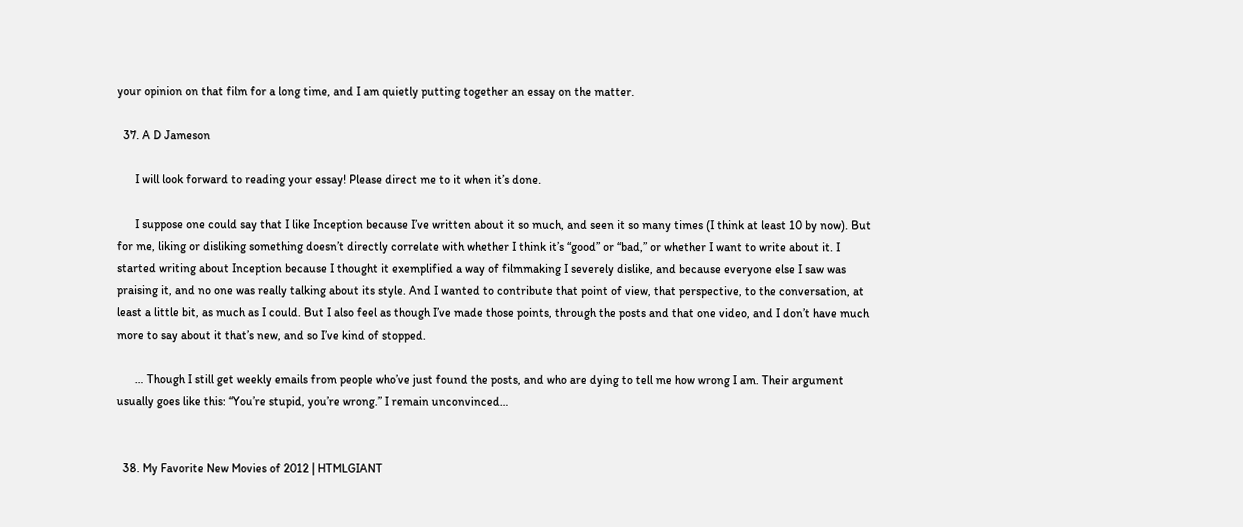your opinion on that film for a long time, and I am quietly putting together an essay on the matter.

  37. A D Jameson

      I will look forward to reading your essay! Please direct me to it when it’s done.

      I suppose one could say that I like Inception because I’ve written about it so much, and seen it so many times (I think at least 10 by now). But for me, liking or disliking something doesn’t directly correlate with whether I think it’s “good” or “bad,” or whether I want to write about it. I started writing about Inception because I thought it exemplified a way of filmmaking I severely dislike, and because everyone else I saw was praising it, and no one was really talking about its style. And I wanted to contribute that point of view, that perspective, to the conversation, at least a little bit, as much as I could. But I also feel as though I’ve made those points, through the posts and that one video, and I don’t have much more to say about it that’s new, and so I’ve kind of stopped.

      … Though I still get weekly emails from people who’ve just found the posts, and who are dying to tell me how wrong I am. Their argument usually goes like this: “You’re stupid, you’re wrong.” I remain unconvinced…


  38. My Favorite New Movies of 2012 | HTMLGIANT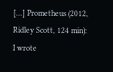[…] Prometheus (2012, Ridley Scott, 124 min): I wrote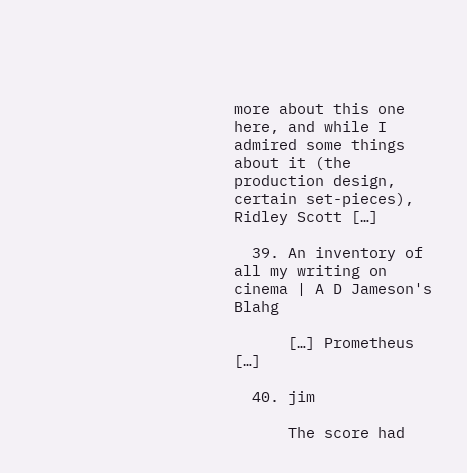more about this one here, and while I admired some things about it (the production design, certain set-pieces), Ridley Scott […]

  39. An inventory of all my writing on cinema | A D Jameson's Blahg

      […] Prometheus […]

  40. jim

      The score had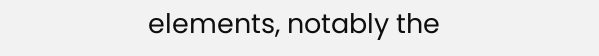elements, notably the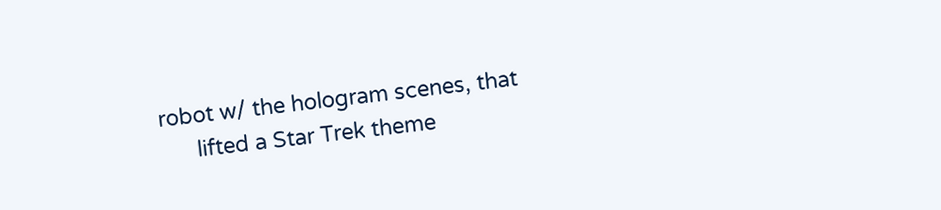robot w/ the hologram scenes, that
      lifted a Star Trek theme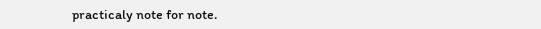practicaly note for note.